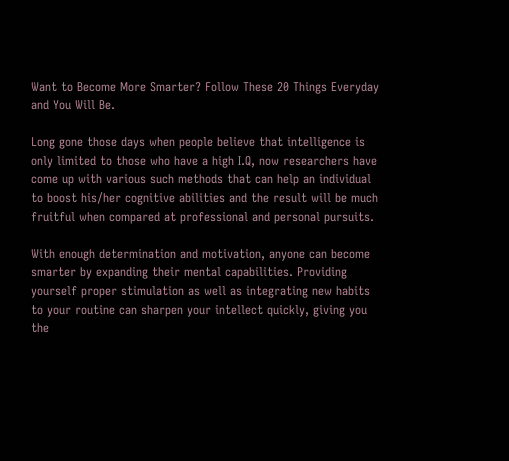Want to Become More Smarter? Follow These 20 Things Everyday and You Will Be.

Long gone those days when people believe that intelligence is only limited to those who have a high I.Q, now researchers have come up with various such methods that can help an individual to boost his/her cognitive abilities and the result will be much fruitful when compared at professional and personal pursuits.

With enough determination and motivation, anyone can become smarter by expanding their mental capabilities. Providing yourself proper stimulation as well as integrating new habits to your routine can sharpen your intellect quickly, giving you the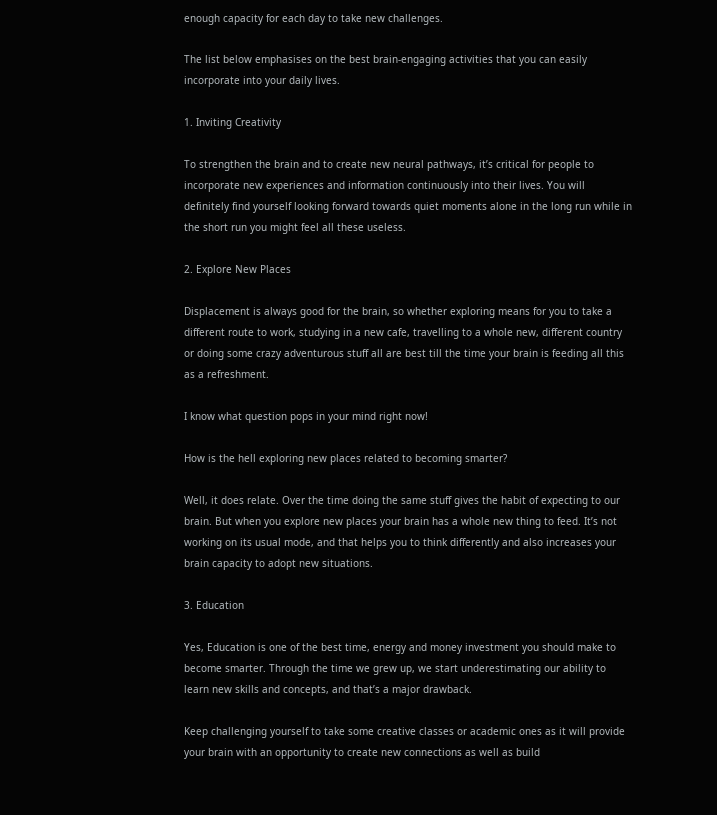enough capacity for each day to take new challenges.

The list below emphasises on the best brain-engaging activities that you can easily incorporate into your daily lives.

1. Inviting Creativity

To strengthen the brain and to create new neural pathways, it’s critical for people to incorporate new experiences and information continuously into their lives. You will definitely find yourself looking forward towards quiet moments alone in the long run while in the short run you might feel all these useless.

2. Explore New Places

Displacement is always good for the brain, so whether exploring means for you to take a different route to work, studying in a new cafe, travelling to a whole new, different country or doing some crazy adventurous stuff all are best till the time your brain is feeding all this as a refreshment.

I know what question pops in your mind right now!

How is the hell exploring new places related to becoming smarter?

Well, it does relate. Over the time doing the same stuff gives the habit of expecting to our brain. But when you explore new places your brain has a whole new thing to feed. It’s not working on its usual mode, and that helps you to think differently and also increases your brain capacity to adopt new situations.

3. Education

Yes, Education is one of the best time, energy and money investment you should make to become smarter. Through the time we grew up, we start underestimating our ability to learn new skills and concepts, and that’s a major drawback.

Keep challenging yourself to take some creative classes or academic ones as it will provide your brain with an opportunity to create new connections as well as build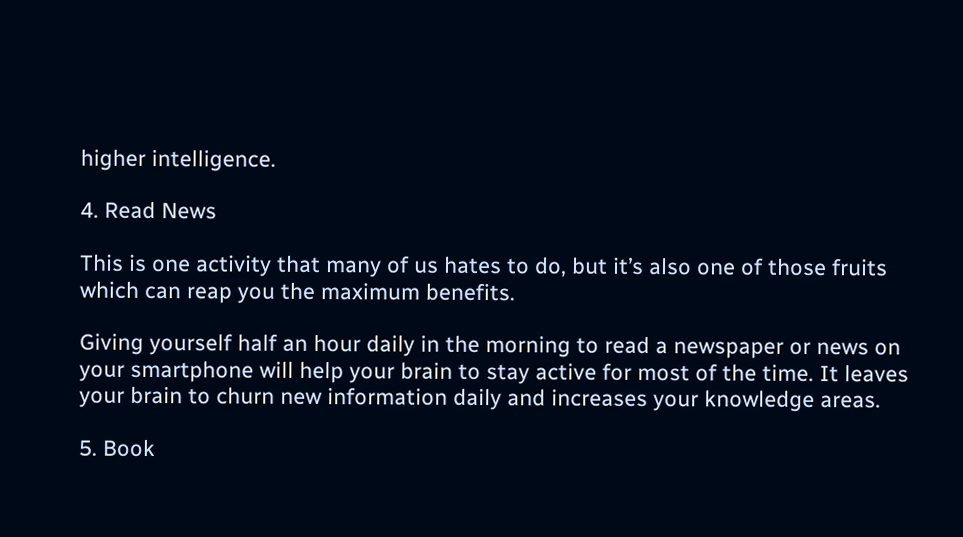higher intelligence.

4. Read News

This is one activity that many of us hates to do, but it’s also one of those fruits which can reap you the maximum benefits.

Giving yourself half an hour daily in the morning to read a newspaper or news on your smartphone will help your brain to stay active for most of the time. It leaves your brain to churn new information daily and increases your knowledge areas.

5. Book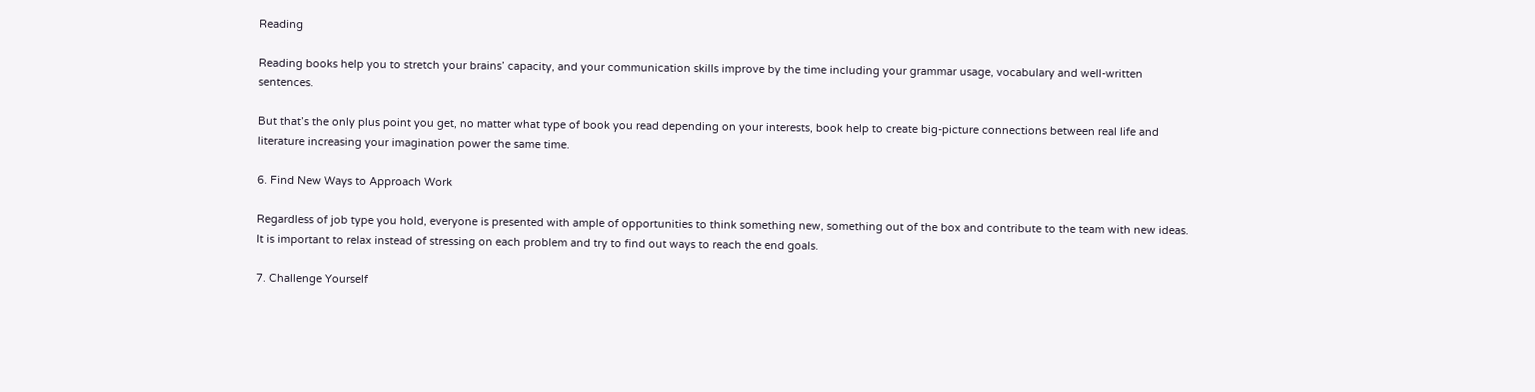Reading

Reading books help you to stretch your brains’ capacity, and your communication skills improve by the time including your grammar usage, vocabulary and well-written sentences.

But that’s the only plus point you get, no matter what type of book you read depending on your interests, book help to create big-picture connections between real life and literature increasing your imagination power the same time.

6. Find New Ways to Approach Work

Regardless of job type you hold, everyone is presented with ample of opportunities to think something new, something out of the box and contribute to the team with new ideas. It is important to relax instead of stressing on each problem and try to find out ways to reach the end goals.

7. Challenge Yourself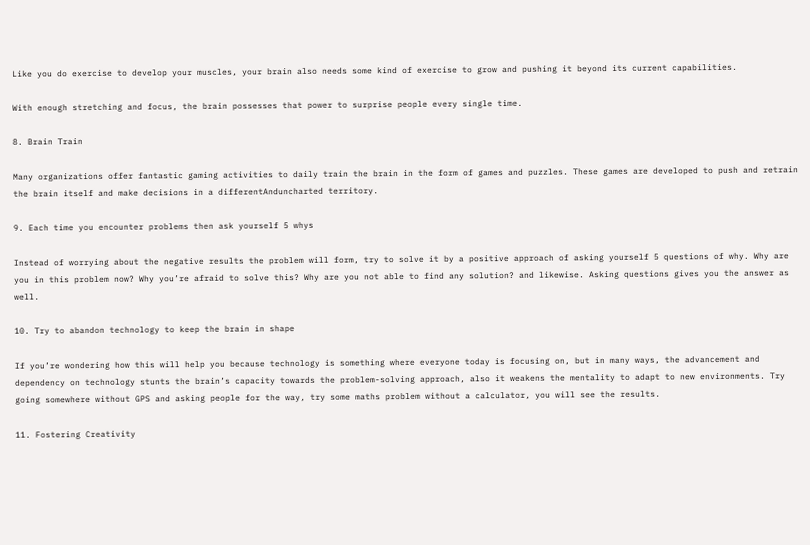Like you do exercise to develop your muscles, your brain also needs some kind of exercise to grow and pushing it beyond its current capabilities.

With enough stretching and focus, the brain possesses that power to surprise people every single time.

8. Brain Train

Many organizations offer fantastic gaming activities to daily train the brain in the form of games and puzzles. These games are developed to push and retrain the brain itself and make decisions in a differentAnduncharted territory.

9. Each time you encounter problems then ask yourself 5 whys

Instead of worrying about the negative results the problem will form, try to solve it by a positive approach of asking yourself 5 questions of why. Why are you in this problem now? Why you’re afraid to solve this? Why are you not able to find any solution? and likewise. Asking questions gives you the answer as well.

10. Try to abandon technology to keep the brain in shape

If you’re wondering how this will help you because technology is something where everyone today is focusing on, but in many ways, the advancement and dependency on technology stunts the brain’s capacity towards the problem-solving approach, also it weakens the mentality to adapt to new environments. Try going somewhere without GPS and asking people for the way, try some maths problem without a calculator, you will see the results.

11. Fostering Creativity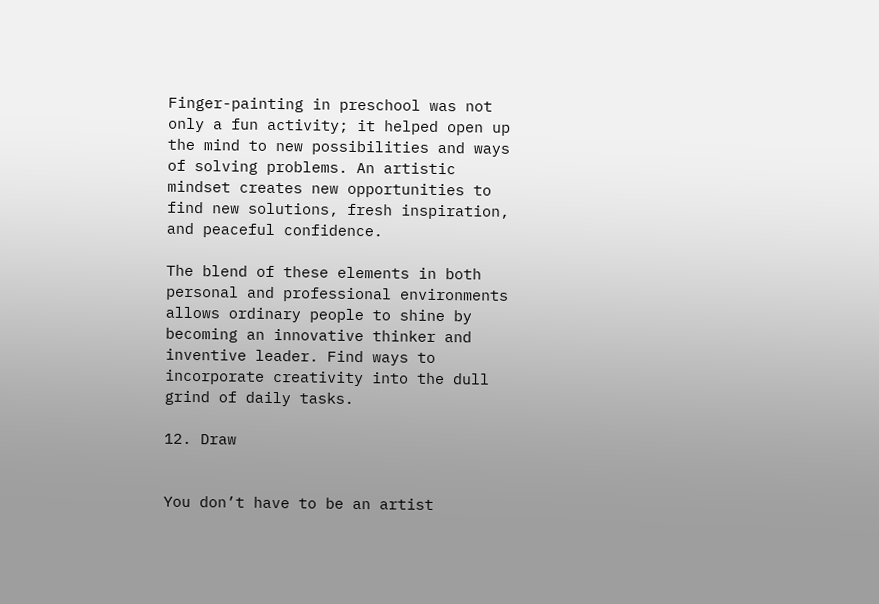Finger-painting in preschool was not only a fun activity; it helped open up the mind to new possibilities and ways of solving problems. An artistic mindset creates new opportunities to find new solutions, fresh inspiration, and peaceful confidence.

The blend of these elements in both personal and professional environments allows ordinary people to shine by becoming an innovative thinker and inventive leader. Find ways to incorporate creativity into the dull grind of daily tasks.

12. Draw


You don’t have to be an artist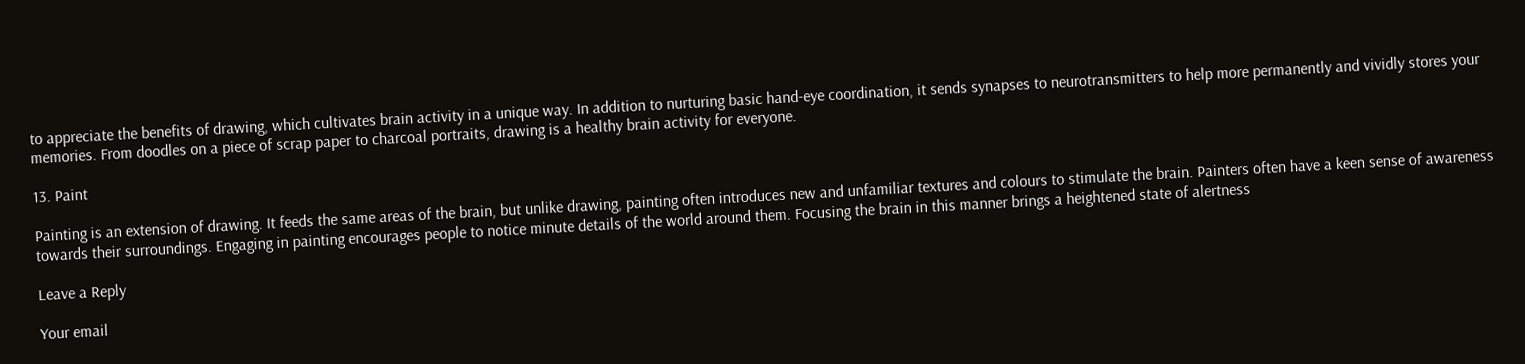to appreciate the benefits of drawing, which cultivates brain activity in a unique way. In addition to nurturing basic hand-eye coordination, it sends synapses to neurotransmitters to help more permanently and vividly stores your memories. From doodles on a piece of scrap paper to charcoal portraits, drawing is a healthy brain activity for everyone.

13. Paint

Painting is an extension of drawing. It feeds the same areas of the brain, but unlike drawing, painting often introduces new and unfamiliar textures and colours to stimulate the brain. Painters often have a keen sense of awareness towards their surroundings. Engaging in painting encourages people to notice minute details of the world around them. Focusing the brain in this manner brings a heightened state of alertness

Leave a Reply

Your email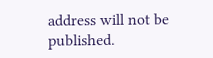address will not be published.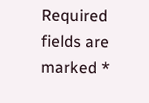Required fields are marked *